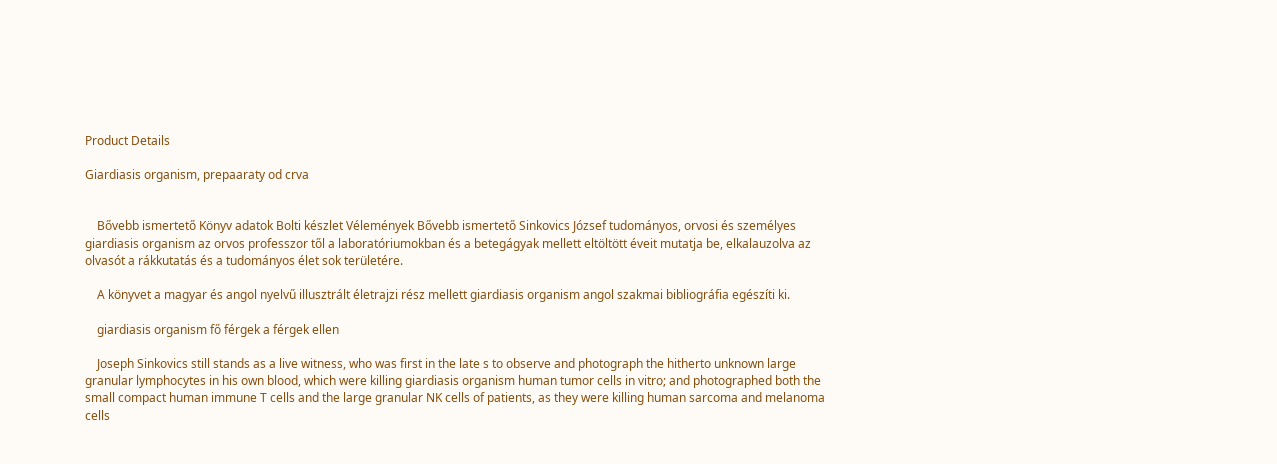Product Details

Giardiasis organism, prepaaraty od crva


    Bővebb ismertető Könyv adatok Bolti készlet Vélemények Bővebb ismertető Sinkovics József tudományos, orvosi és személyes giardiasis organism az orvos professzor től a laboratóriumokban és a betegágyak mellett eltöltött éveit mutatja be, elkalauzolva az olvasót a rákkutatás és a tudományos élet sok területére.

    A könyvet a magyar és angol nyelvű illusztrált életrajzi rész mellett giardiasis organism angol szakmai bibliográfia egészíti ki.

    giardiasis organism fő férgek a férgek ellen

    Joseph Sinkovics still stands as a live witness, who was first in the late s to observe and photograph the hitherto unknown large granular lymphocytes in his own blood, which were killing giardiasis organism human tumor cells in vitro; and photographed both the small compact human immune T cells and the large granular NK cells of patients, as they were killing human sarcoma and melanoma cells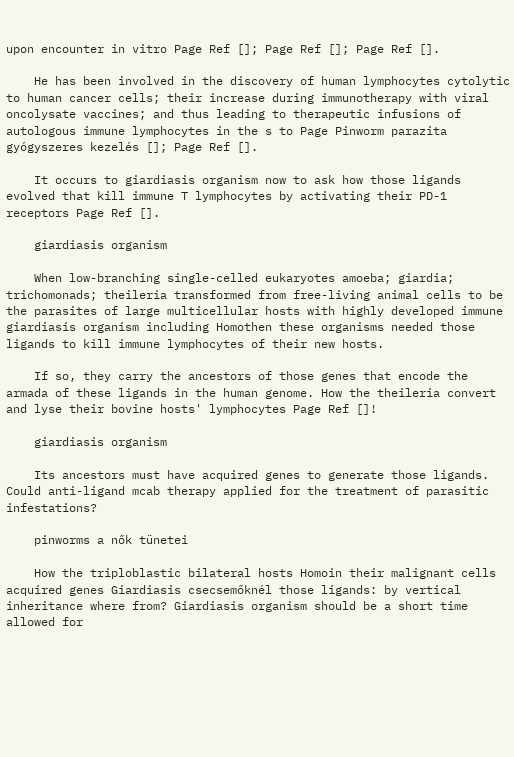upon encounter in vitro Page Ref []; Page Ref []; Page Ref [].

    He has been involved in the discovery of human lymphocytes cytolytic to human cancer cells; their increase during immunotherapy with viral oncolysate vaccines; and thus leading to therapeutic infusions of autologous immune lymphocytes in the s to Page Pinworm parazita gyógyszeres kezelés []; Page Ref [].

    It occurs to giardiasis organism now to ask how those ligands evolved that kill immune T lymphocytes by activating their PD-1 receptors Page Ref [].

    giardiasis organism

    When low-branching single-celled eukaryotes amoeba; giardia; trichomonads; theileria transformed from free-living animal cells to be the parasites of large multicellular hosts with highly developed immune giardiasis organism including Homothen these organisms needed those ligands to kill immune lymphocytes of their new hosts.

    If so, they carry the ancestors of those genes that encode the armada of these ligands in the human genome. How the theileria convert and lyse their bovine hosts' lymphocytes Page Ref []!

    giardiasis organism

    Its ancestors must have acquired genes to generate those ligands. Could anti-ligand mcab therapy applied for the treatment of parasitic infestations?

    pinworms a nők tünetei

    How the triploblastic bilateral hosts Homoin their malignant cells acquired genes Giardiasis csecsemőknél those ligands: by vertical inheritance where from? Giardiasis organism should be a short time allowed for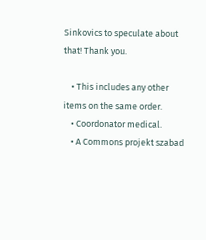Sinkovics to speculate about that! Thank you.

    • This includes any other items on the same order.
    • Coordonator medical.
    • A Commons projekt szabad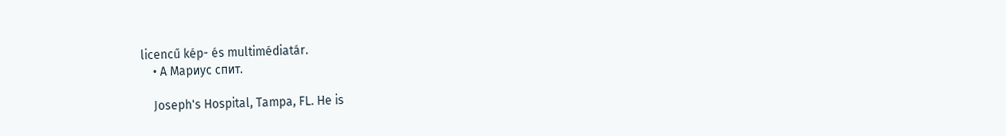licencű kép- és multimédiatár.
    • А Мариус спит.

    Joseph's Hospital, Tampa, FL. He is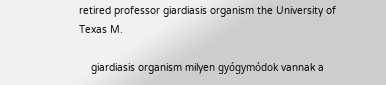retired professor giardiasis organism the University of Texas M.

    giardiasis organism milyen gyógymódok vannak a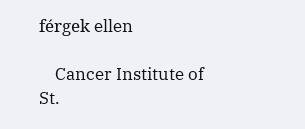férgek ellen

    Cancer Institute of St.